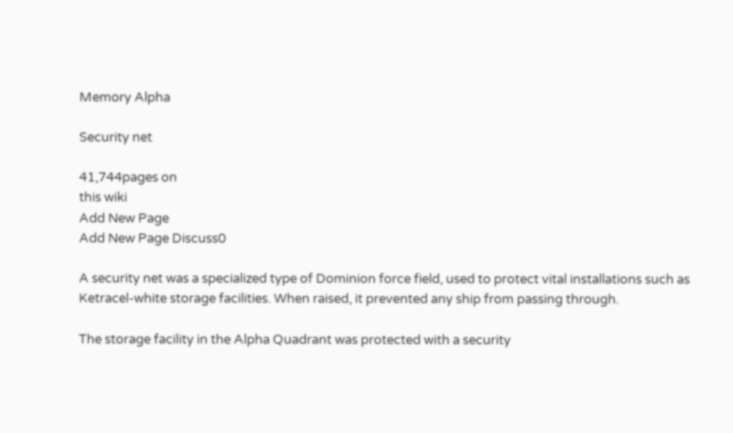Memory Alpha

Security net

41,744pages on
this wiki
Add New Page
Add New Page Discuss0

A security net was a specialized type of Dominion force field, used to protect vital installations such as Ketracel-white storage facilities. When raised, it prevented any ship from passing through.

The storage facility in the Alpha Quadrant was protected with a security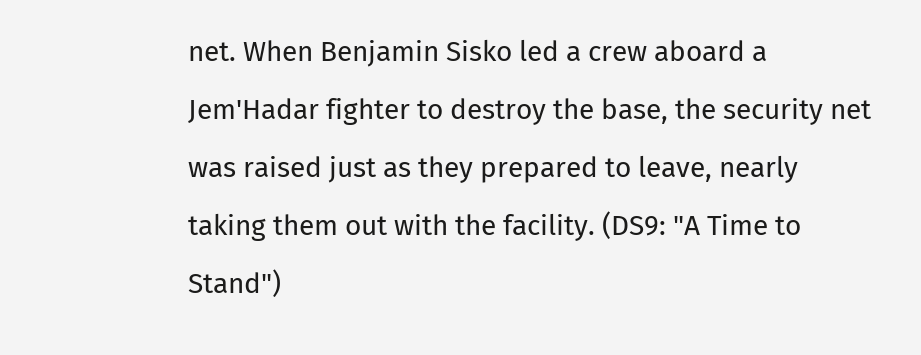net. When Benjamin Sisko led a crew aboard a Jem'Hadar fighter to destroy the base, the security net was raised just as they prepared to leave, nearly taking them out with the facility. (DS9: "A Time to Stand")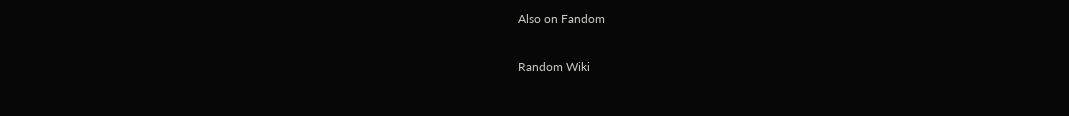Also on Fandom

Random Wiki